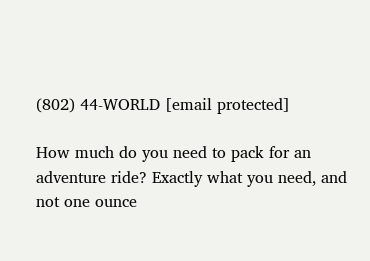(802) 44-WORLD [email protected]

How much do you need to pack for an adventure ride? Exactly what you need, and not one ounce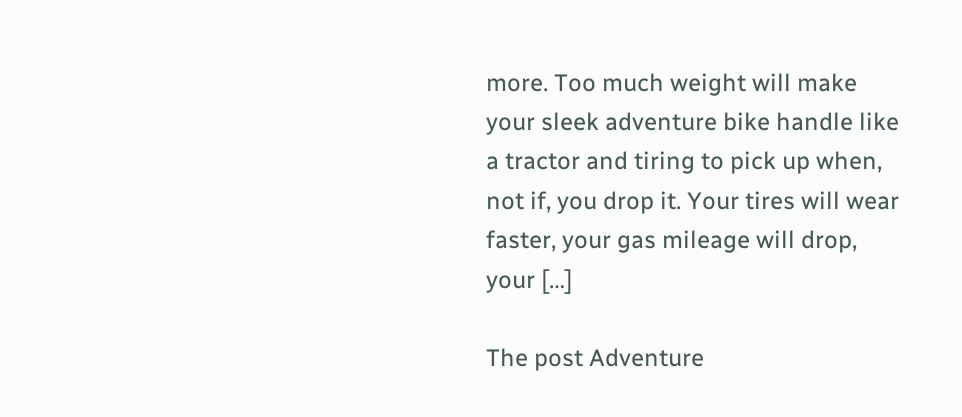more. Too much weight will make your sleek adventure bike handle like a tractor and tiring to pick up when, not if, you drop it. Your tires will wear faster, your gas mileage will drop, your […]

The post Adventure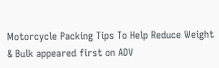Motorcycle Packing Tips To Help Reduce Weight & Bulk appeared first on ADV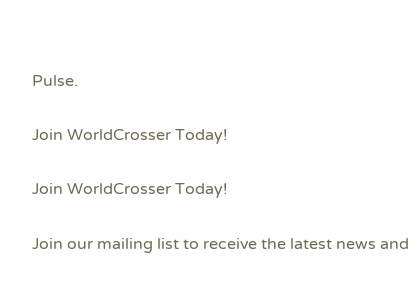Pulse.

Join WorldCrosser Today!

Join WorldCrosser Today!

Join our mailing list to receive the latest news and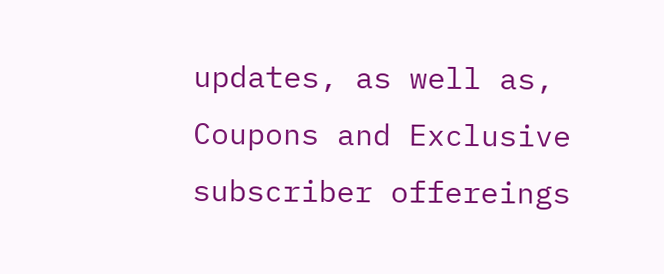updates, as well as, Coupons and Exclusive subscriber offereings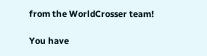from the WorldCrosser team!

You have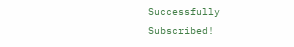Successfully Subscribed!